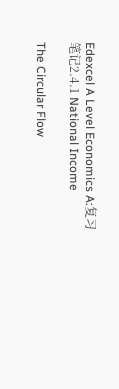Edexcel A Level Economics A:复习笔记2.4.1 National Income

The Circular Flow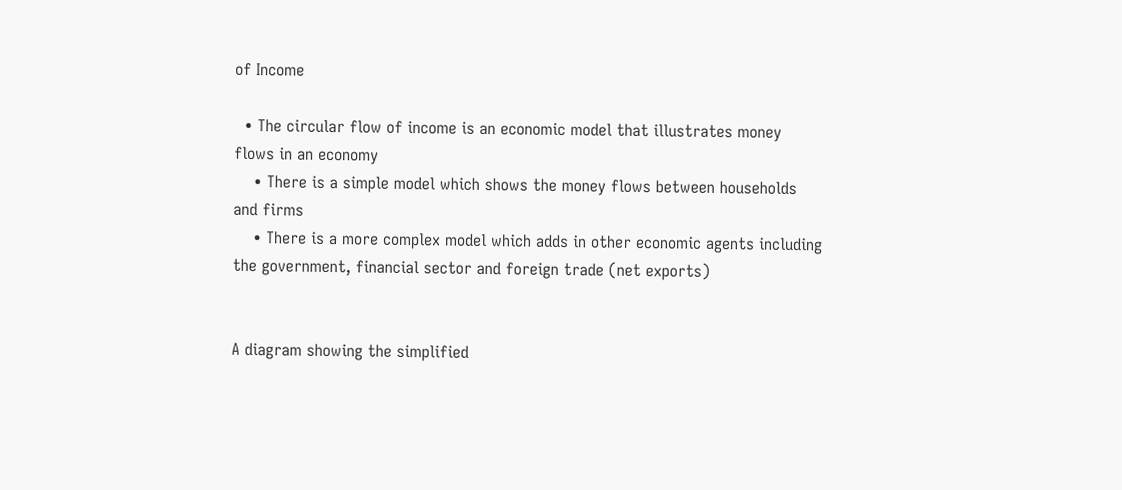of Income

  • The circular flow of income is an economic model that illustrates money flows in an economy
    • There is a simple model which shows the money flows between households and firms
    • There is a more complex model which adds in other economic agents including the government, financial sector and foreign trade (net exports)


A diagram showing the simplified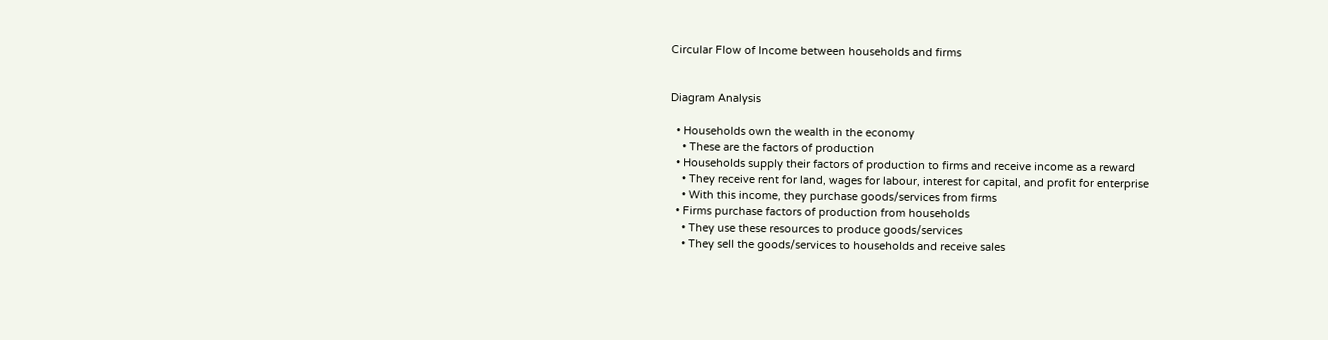Circular Flow of Income between households and firms


Diagram Analysis

  • Households own the wealth in the economy
    • These are the factors of production
  • Households supply their factors of production to firms and receive income as a reward
    • They receive rent for land, wages for labour, interest for capital, and profit for enterprise
    • With this income, they purchase goods/services from firms
  • Firms purchase factors of production from households
    • They use these resources to produce goods/services
    • They sell the goods/services to households and receive sales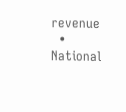revenue
  • National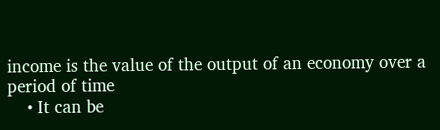income is the value of the output of an economy over a period of time
    • It can be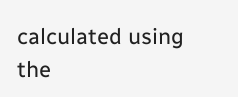calculated using the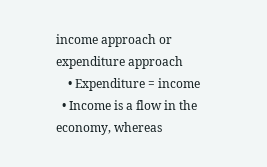income approach or expenditure approach
    • Expenditure = income
  • Income is a flow in the economy, whereas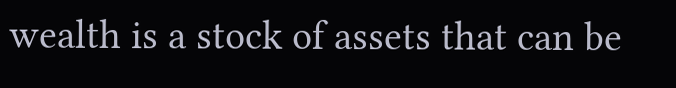wealth is a stock of assets that can be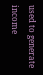used to generate income